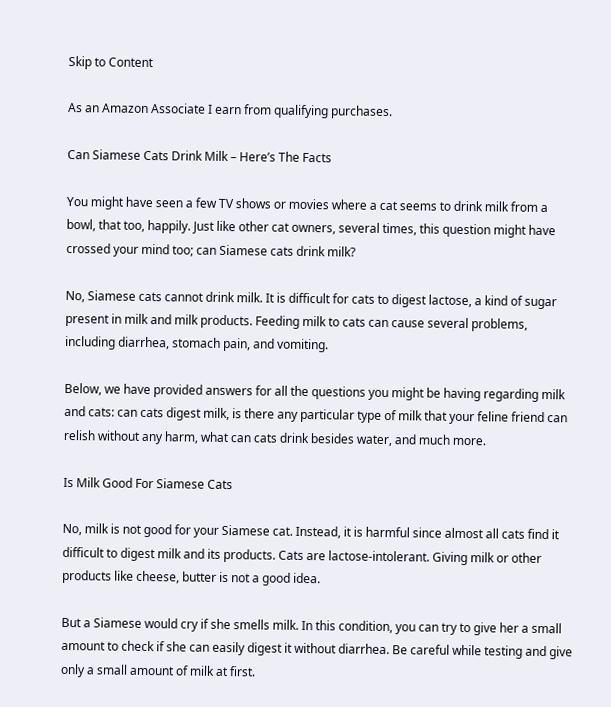Skip to Content

As an Amazon Associate I earn from qualifying purchases.

Can Siamese Cats Drink Milk – Here’s The Facts

You might have seen a few TV shows or movies where a cat seems to drink milk from a bowl, that too, happily. Just like other cat owners, several times, this question might have crossed your mind too; can Siamese cats drink milk?

No, Siamese cats cannot drink milk. It is difficult for cats to digest lactose, a kind of sugar present in milk and milk products. Feeding milk to cats can cause several problems, including diarrhea, stomach pain, and vomiting.

Below, we have provided answers for all the questions you might be having regarding milk and cats: can cats digest milk, is there any particular type of milk that your feline friend can relish without any harm, what can cats drink besides water, and much more.

Is Milk Good For Siamese Cats

No, milk is not good for your Siamese cat. Instead, it is harmful since almost all cats find it difficult to digest milk and its products. Cats are lactose-intolerant. Giving milk or other products like cheese, butter is not a good idea.

But a Siamese would cry if she smells milk. In this condition, you can try to give her a small amount to check if she can easily digest it without diarrhea. Be careful while testing and give only a small amount of milk at first.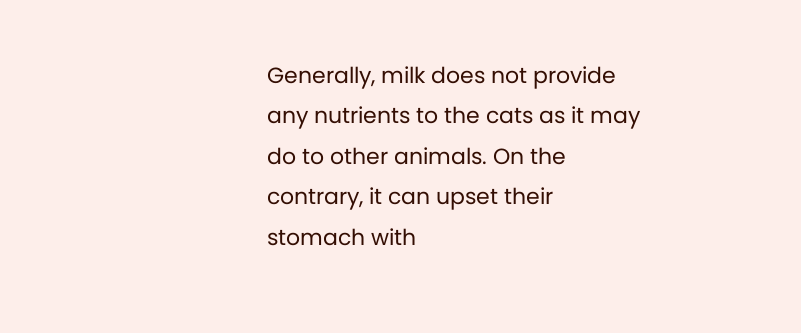Generally, milk does not provide any nutrients to the cats as it may do to other animals. On the contrary, it can upset their stomach with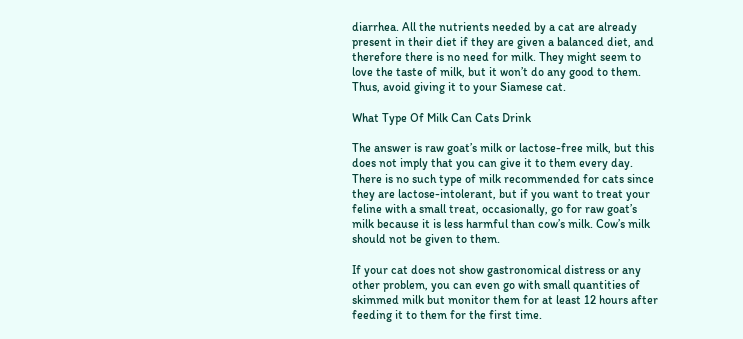diarrhea. All the nutrients needed by a cat are already present in their diet if they are given a balanced diet, and therefore there is no need for milk. They might seem to love the taste of milk, but it won’t do any good to them. Thus, avoid giving it to your Siamese cat.

What Type Of Milk Can Cats Drink

The answer is raw goat’s milk or lactose-free milk, but this does not imply that you can give it to them every day. There is no such type of milk recommended for cats since they are lactose-intolerant, but if you want to treat your feline with a small treat, occasionally, go for raw goat’s milk because it is less harmful than cow’s milk. Cow’s milk should not be given to them.

If your cat does not show gastronomical distress or any other problem, you can even go with small quantities of skimmed milk but monitor them for at least 12 hours after feeding it to them for the first time.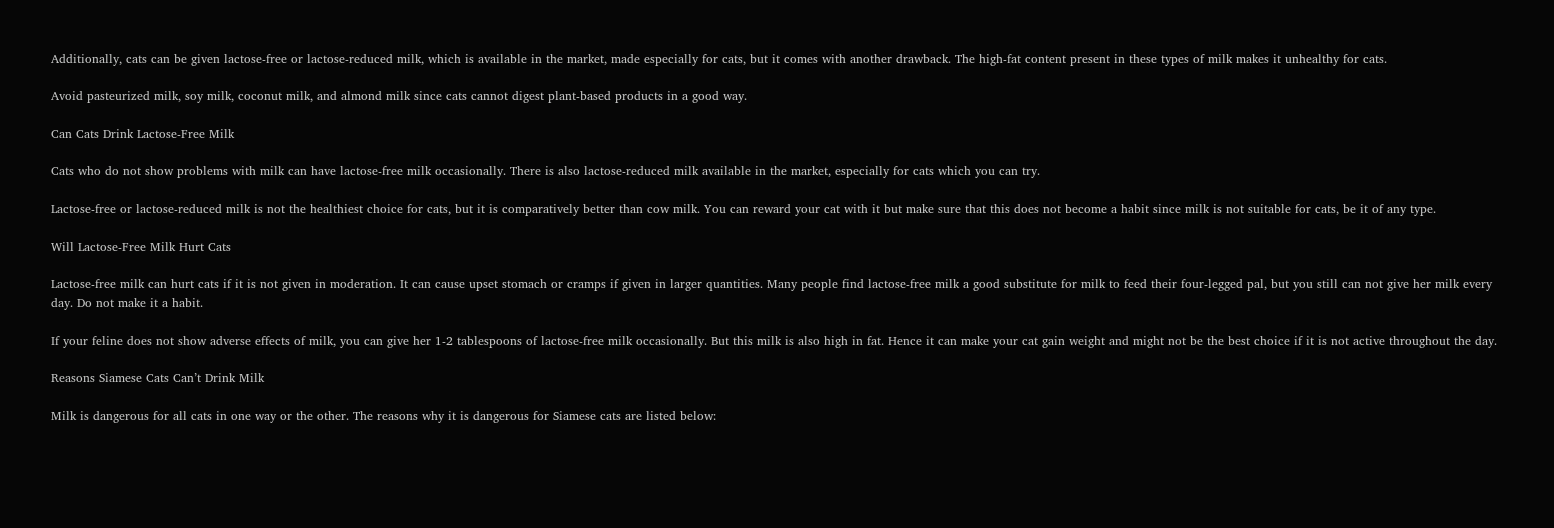Additionally, cats can be given lactose-free or lactose-reduced milk, which is available in the market, made especially for cats, but it comes with another drawback. The high-fat content present in these types of milk makes it unhealthy for cats.

Avoid pasteurized milk, soy milk, coconut milk, and almond milk since cats cannot digest plant-based products in a good way.

Can Cats Drink Lactose-Free Milk

Cats who do not show problems with milk can have lactose-free milk occasionally. There is also lactose-reduced milk available in the market, especially for cats which you can try.

Lactose-free or lactose-reduced milk is not the healthiest choice for cats, but it is comparatively better than cow milk. You can reward your cat with it but make sure that this does not become a habit since milk is not suitable for cats, be it of any type.

Will Lactose-Free Milk Hurt Cats

Lactose-free milk can hurt cats if it is not given in moderation. It can cause upset stomach or cramps if given in larger quantities. Many people find lactose-free milk a good substitute for milk to feed their four-legged pal, but you still can not give her milk every day. Do not make it a habit.

If your feline does not show adverse effects of milk, you can give her 1-2 tablespoons of lactose-free milk occasionally. But this milk is also high in fat. Hence it can make your cat gain weight and might not be the best choice if it is not active throughout the day.

Reasons Siamese Cats Can’t Drink Milk

Milk is dangerous for all cats in one way or the other. The reasons why it is dangerous for Siamese cats are listed below: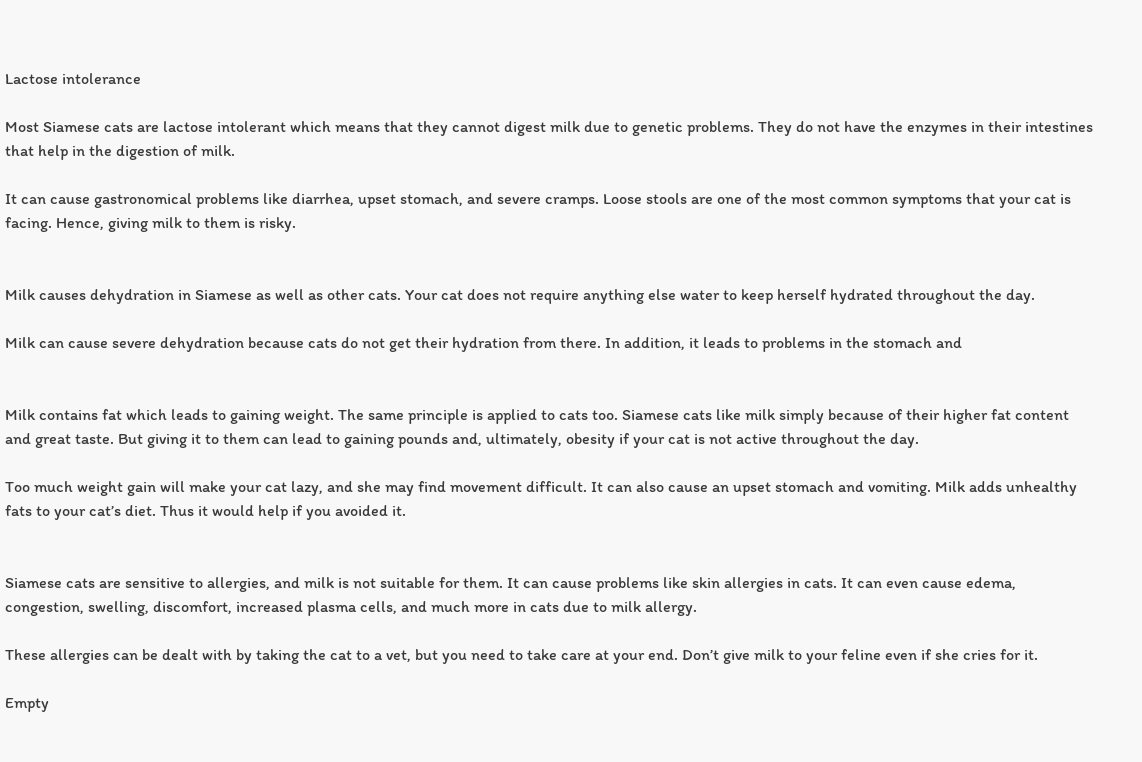Lactose intolerance

Most Siamese cats are lactose intolerant which means that they cannot digest milk due to genetic problems. They do not have the enzymes in their intestines that help in the digestion of milk.

It can cause gastronomical problems like diarrhea, upset stomach, and severe cramps. Loose stools are one of the most common symptoms that your cat is facing. Hence, giving milk to them is risky.


Milk causes dehydration in Siamese as well as other cats. Your cat does not require anything else water to keep herself hydrated throughout the day.

Milk can cause severe dehydration because cats do not get their hydration from there. In addition, it leads to problems in the stomach and


Milk contains fat which leads to gaining weight. The same principle is applied to cats too. Siamese cats like milk simply because of their higher fat content and great taste. But giving it to them can lead to gaining pounds and, ultimately, obesity if your cat is not active throughout the day.

Too much weight gain will make your cat lazy, and she may find movement difficult. It can also cause an upset stomach and vomiting. Milk adds unhealthy fats to your cat’s diet. Thus it would help if you avoided it.


Siamese cats are sensitive to allergies, and milk is not suitable for them. It can cause problems like skin allergies in cats. It can even cause edema, congestion, swelling, discomfort, increased plasma cells, and much more in cats due to milk allergy.

These allergies can be dealt with by taking the cat to a vet, but you need to take care at your end. Don’t give milk to your feline even if she cries for it.

Empty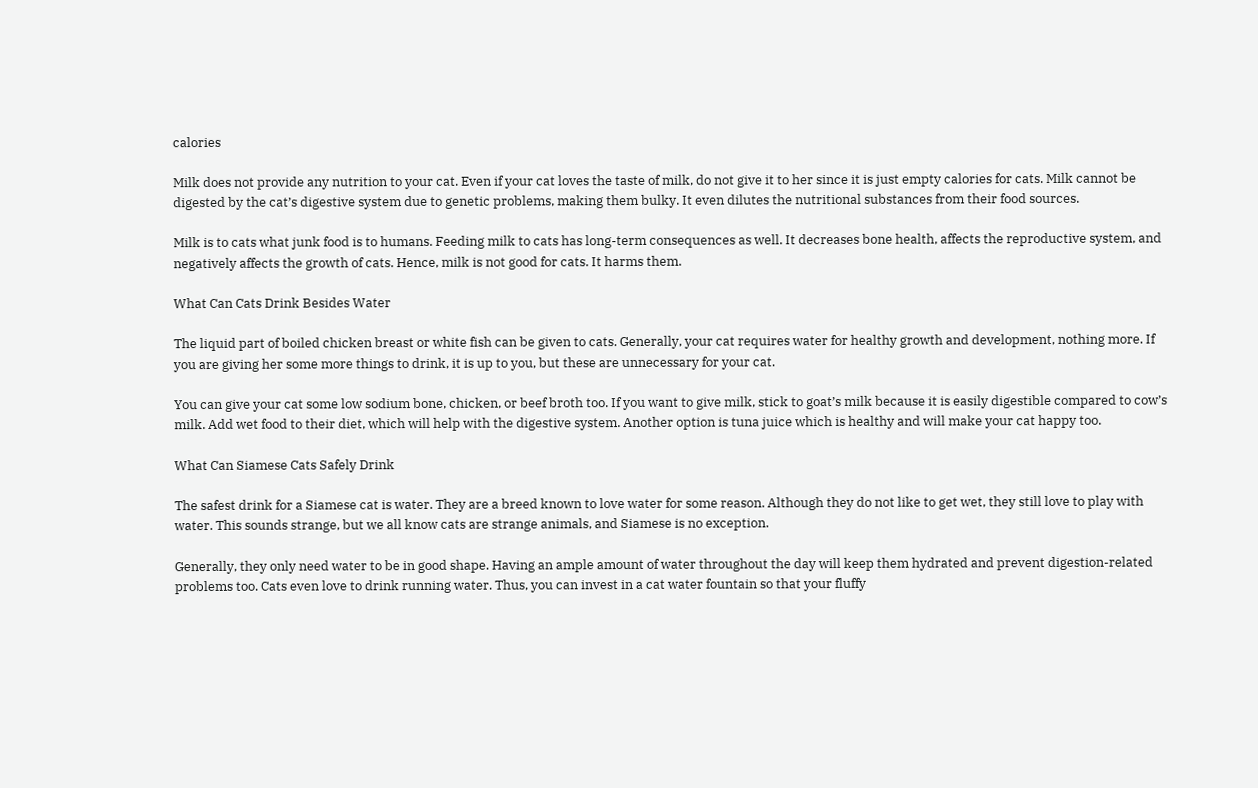calories

Milk does not provide any nutrition to your cat. Even if your cat loves the taste of milk, do not give it to her since it is just empty calories for cats. Milk cannot be digested by the cat’s digestive system due to genetic problems, making them bulky. It even dilutes the nutritional substances from their food sources.

Milk is to cats what junk food is to humans. Feeding milk to cats has long-term consequences as well. It decreases bone health, affects the reproductive system, and negatively affects the growth of cats. Hence, milk is not good for cats. It harms them.

What Can Cats Drink Besides Water

The liquid part of boiled chicken breast or white fish can be given to cats. Generally, your cat requires water for healthy growth and development, nothing more. If you are giving her some more things to drink, it is up to you, but these are unnecessary for your cat.

You can give your cat some low sodium bone, chicken, or beef broth too. If you want to give milk, stick to goat’s milk because it is easily digestible compared to cow’s milk. Add wet food to their diet, which will help with the digestive system. Another option is tuna juice which is healthy and will make your cat happy too.

What Can Siamese Cats Safely Drink

The safest drink for a Siamese cat is water. They are a breed known to love water for some reason. Although they do not like to get wet, they still love to play with water. This sounds strange, but we all know cats are strange animals, and Siamese is no exception.

Generally, they only need water to be in good shape. Having an ample amount of water throughout the day will keep them hydrated and prevent digestion-related problems too. Cats even love to drink running water. Thus, you can invest in a cat water fountain so that your fluffy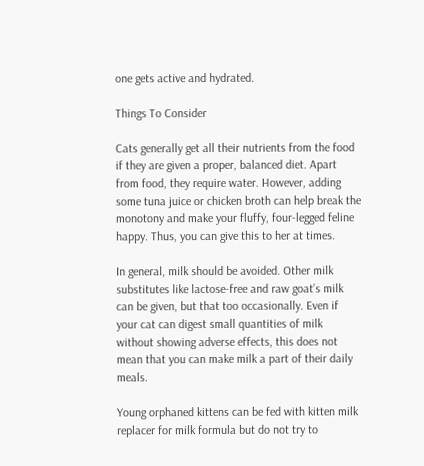one gets active and hydrated.

Things To Consider

Cats generally get all their nutrients from the food if they are given a proper, balanced diet. Apart from food, they require water. However, adding some tuna juice or chicken broth can help break the monotony and make your fluffy, four-legged feline happy. Thus, you can give this to her at times.

In general, milk should be avoided. Other milk substitutes like lactose-free and raw goat’s milk can be given, but that too occasionally. Even if your cat can digest small quantities of milk without showing adverse effects, this does not mean that you can make milk a part of their daily meals.

Young orphaned kittens can be fed with kitten milk replacer for milk formula but do not try to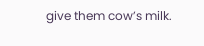give them cow’s milk.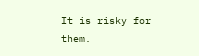It is risky for them.